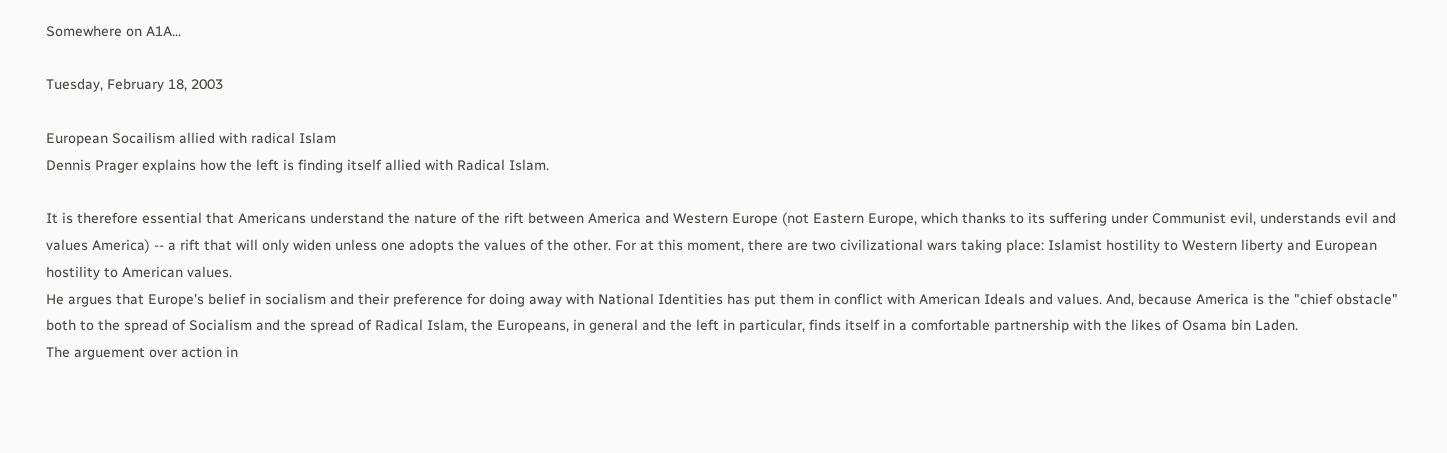Somewhere on A1A...

Tuesday, February 18, 2003

European Socailism allied with radical Islam
Dennis Prager explains how the left is finding itself allied with Radical Islam.

It is therefore essential that Americans understand the nature of the rift between America and Western Europe (not Eastern Europe, which thanks to its suffering under Communist evil, understands evil and values America) -- a rift that will only widen unless one adopts the values of the other. For at this moment, there are two civilizational wars taking place: Islamist hostility to Western liberty and European hostility to American values.
He argues that Europe's belief in socialism and their preference for doing away with National Identities has put them in conflict with American Ideals and values. And, because America is the "chief obstacle" both to the spread of Socialism and the spread of Radical Islam, the Europeans, in general and the left in particular, finds itself in a comfortable partnership with the likes of Osama bin Laden.
The arguement over action in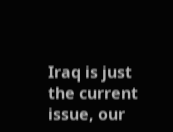Iraq is just the current issue, our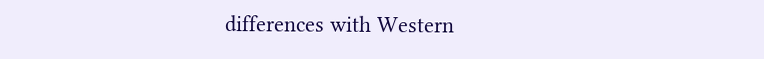differences with Western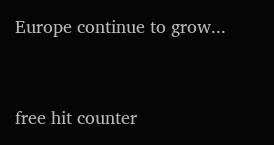Europe continue to grow...


free hit counter